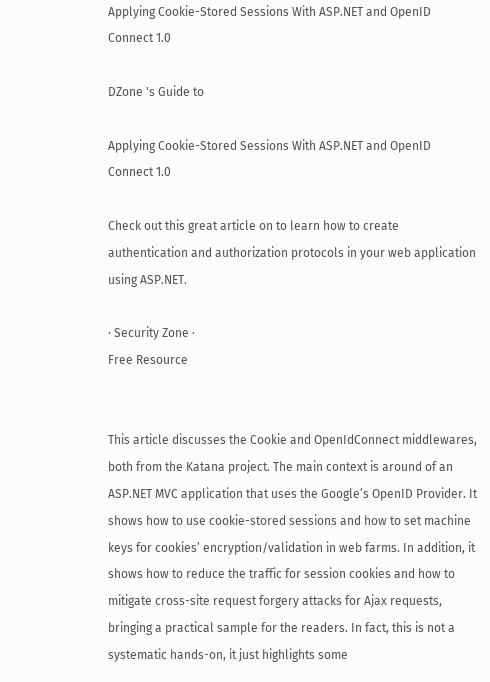Applying Cookie-Stored Sessions With ASP.NET and OpenID Connect 1.0

DZone 's Guide to

Applying Cookie-Stored Sessions With ASP.NET and OpenID Connect 1.0

Check out this great article on to learn how to create authentication and authorization protocols in your web application using ASP.NET.

· Security Zone ·
Free Resource


This article discusses the Cookie and OpenIdConnect middlewares, both from the Katana project. The main context is around of an ASP.NET MVC application that uses the Google’s OpenID Provider. It shows how to use cookie-stored sessions and how to set machine keys for cookies’ encryption/validation in web farms. In addition, it shows how to reduce the traffic for session cookies and how to mitigate cross-site request forgery attacks for Ajax requests, bringing a practical sample for the readers. In fact, this is not a systematic hands-on, it just highlights some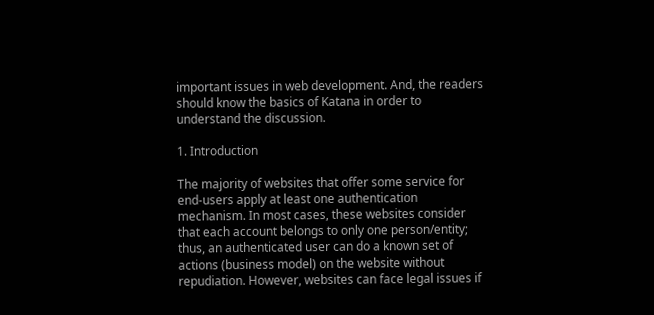important issues in web development. And, the readers should know the basics of Katana in order to understand the discussion.

1. Introduction

The majority of websites that offer some service for end-users apply at least one authentication mechanism. In most cases, these websites consider that each account belongs to only one person/entity; thus, an authenticated user can do a known set of actions (business model) on the website without repudiation. However, websites can face legal issues if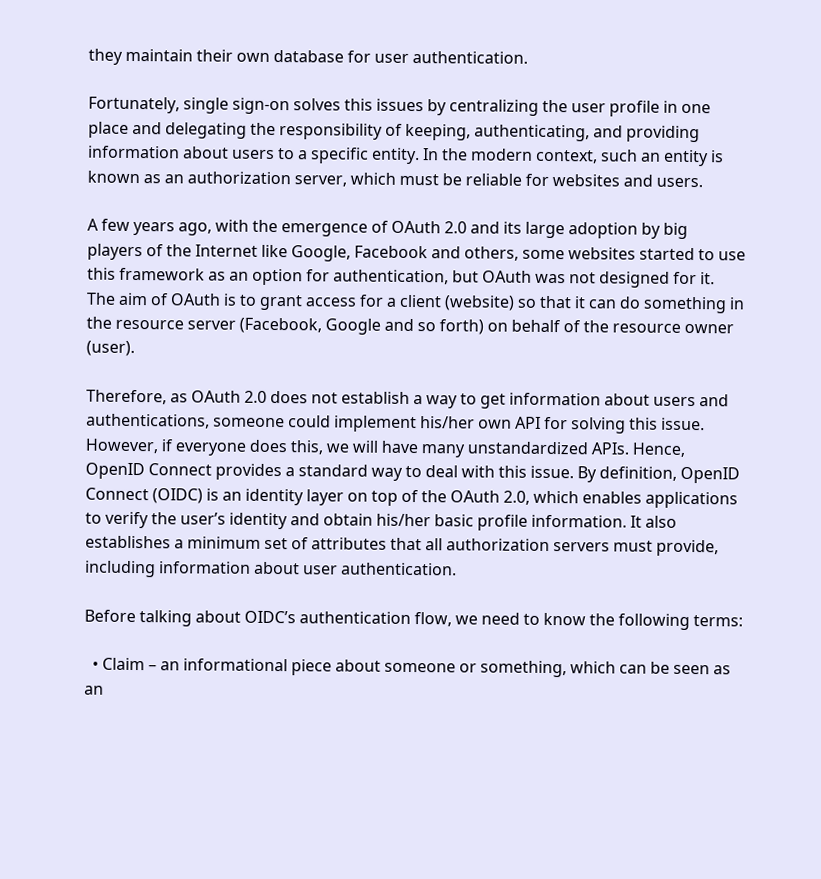they maintain their own database for user authentication.

Fortunately, single sign-on solves this issues by centralizing the user profile in one place and delegating the responsibility of keeping, authenticating, and providing information about users to a specific entity. In the modern context, such an entity is known as an authorization server, which must be reliable for websites and users.

A few years ago, with the emergence of OAuth 2.0 and its large adoption by big players of the Internet like Google, Facebook and others, some websites started to use this framework as an option for authentication, but OAuth was not designed for it. The aim of OAuth is to grant access for a client (website) so that it can do something in the resource server (Facebook, Google and so forth) on behalf of the resource owner (user).

Therefore, as OAuth 2.0 does not establish a way to get information about users and authentications, someone could implement his/her own API for solving this issue. However, if everyone does this, we will have many unstandardized APIs. Hence, OpenID Connect provides a standard way to deal with this issue. By definition, OpenID Connect (OIDC) is an identity layer on top of the OAuth 2.0, which enables applications to verify the user’s identity and obtain his/her basic profile information. It also establishes a minimum set of attributes that all authorization servers must provide, including information about user authentication.

Before talking about OIDC’s authentication flow, we need to know the following terms:

  • Claim – an informational piece about someone or something, which can be seen as an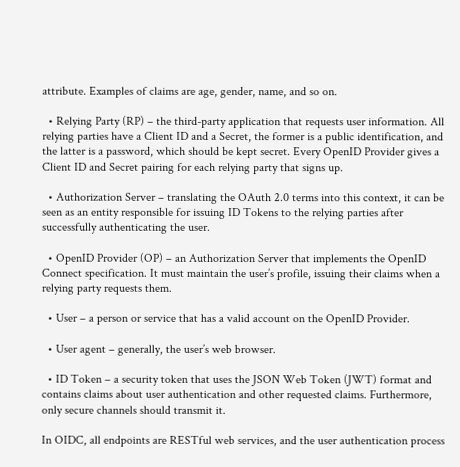attribute. Examples of claims are age, gender, name, and so on.

  • Relying Party (RP) – the third-party application that requests user information. All relying parties have a Client ID and a Secret, the former is a public identification, and the latter is a password, which should be kept secret. Every OpenID Provider gives a Client ID and Secret pairing for each relying party that signs up.

  • Authorization Server – translating the OAuth 2.0 terms into this context, it can be seen as an entity responsible for issuing ID Tokens to the relying parties after successfully authenticating the user.

  • OpenID Provider (OP) – an Authorization Server that implements the OpenID Connect specification. It must maintain the user’s profile, issuing their claims when a relying party requests them.

  • User – a person or service that has a valid account on the OpenID Provider.

  • User agent – generally, the user’s web browser.

  • ID Token – a security token that uses the JSON Web Token (JWT) format and contains claims about user authentication and other requested claims. Furthermore, only secure channels should transmit it.

In OIDC, all endpoints are RESTful web services, and the user authentication process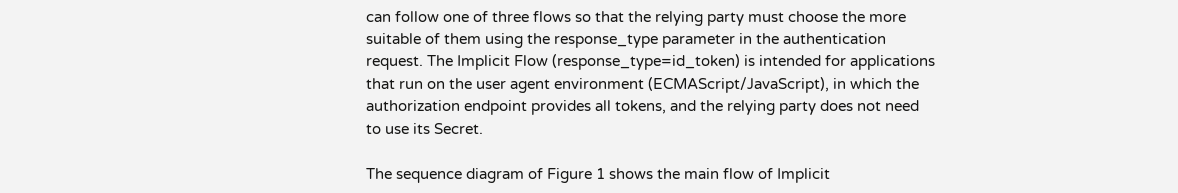can follow one of three flows so that the relying party must choose the more suitable of them using the response_type parameter in the authentication request. The Implicit Flow (response_type=id_token) is intended for applications that run on the user agent environment (ECMAScript/JavaScript), in which the authorization endpoint provides all tokens, and the relying party does not need to use its Secret.

The sequence diagram of Figure 1 shows the main flow of Implicit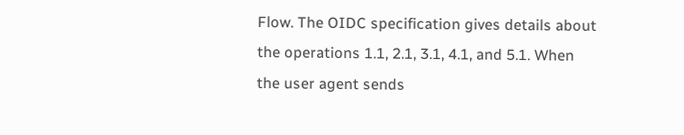Flow. The OIDC specification gives details about the operations 1.1, 2.1, 3.1, 4.1, and 5.1. When the user agent sends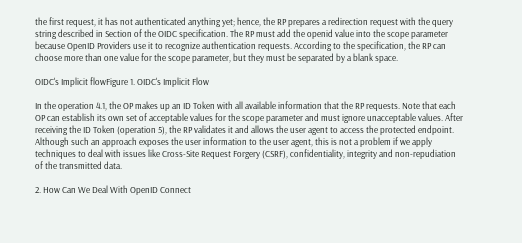the first request, it has not authenticated anything yet; hence, the RP prepares a redirection request with the query string described in Section of the OIDC specification. The RP must add the openid value into the scope parameter because OpenID Providers use it to recognize authentication requests. According to the specification, the RP can choose more than one value for the scope parameter, but they must be separated by a blank space.

OIDC's Implicit flowFigure 1. OIDC's Implicit Flow

In the operation 4.1, the OP makes up an ID Token with all available information that the RP requests. Note that each OP can establish its own set of acceptable values for the scope parameter and must ignore unacceptable values. After receiving the ID Token (operation 5), the RP validates it and allows the user agent to access the protected endpoint. Although such an approach exposes the user information to the user agent, this is not a problem if we apply techniques to deal with issues like Cross-Site Request Forgery (CSRF), confidentiality, integrity and non-repudiation of the transmitted data.

2. How Can We Deal With OpenID Connect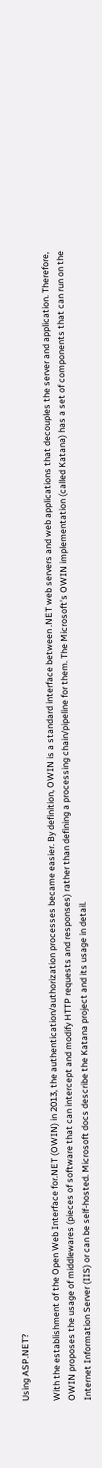Using ASP.NET?

With the establishment of the Open Web Interface for.NET (OWIN) in 2013, the authentication/authorization processes became easier. By definition, OWIN is a standard interface between .NET web servers and web applications that decouples the server and application. Therefore, OWIN proposes the usage of middlewares (pieces of software that can intercept and modify HTTP requests and responses) rather than defining a processing chain/pipeline for them. The Microsoft’s OWIN implementation (called Katana) has a set of components that can run on the Internet Information Server (IIS) or can be self-hosted. Microsoft docs describe the Katana project and its usage in detail.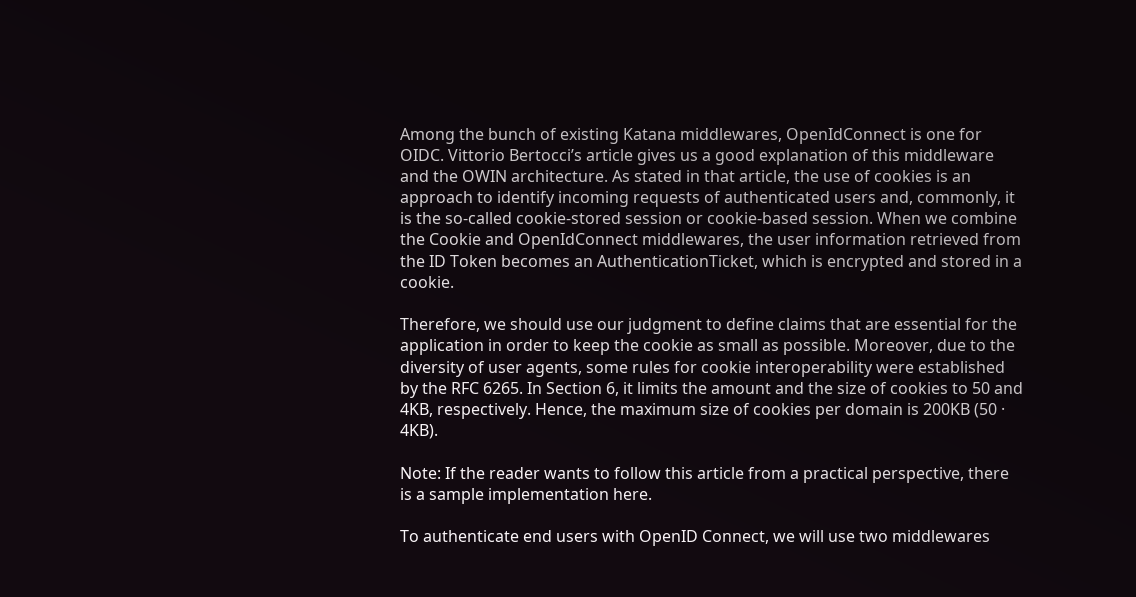Among the bunch of existing Katana middlewares, OpenIdConnect is one for OIDC. Vittorio Bertocci’s article gives us a good explanation of this middleware and the OWIN architecture. As stated in that article, the use of cookies is an approach to identify incoming requests of authenticated users and, commonly, it is the so-called cookie-stored session or cookie-based session. When we combine the Cookie and OpenIdConnect middlewares, the user information retrieved from the ID Token becomes an AuthenticationTicket, which is encrypted and stored in a cookie.

Therefore, we should use our judgment to define claims that are essential for the application in order to keep the cookie as small as possible. Moreover, due to the diversity of user agents, some rules for cookie interoperability were established by the RFC 6265. In Section 6, it limits the amount and the size of cookies to 50 and 4KB, respectively. Hence, the maximum size of cookies per domain is 200KB (50 · 4KB).

Note: If the reader wants to follow this article from a practical perspective, there is a sample implementation here.

To authenticate end users with OpenID Connect, we will use two middlewares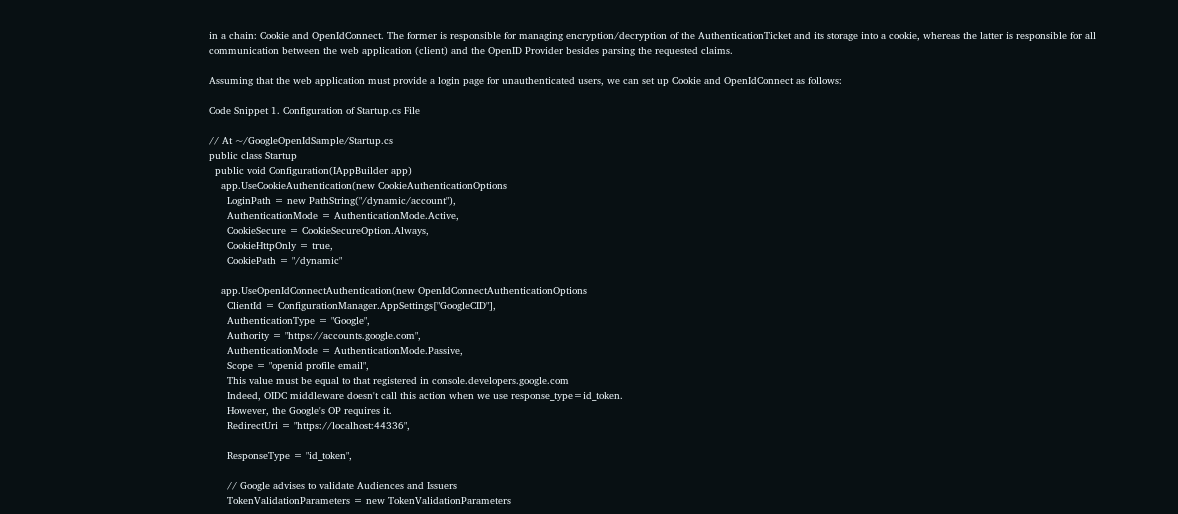in a chain: Cookie and OpenIdConnect. The former is responsible for managing encryption/decryption of the AuthenticationTicket and its storage into a cookie, whereas the latter is responsible for all communication between the web application (client) and the OpenID Provider besides parsing the requested claims.

Assuming that the web application must provide a login page for unauthenticated users, we can set up Cookie and OpenIdConnect as follows:

Code Snippet 1. Configuration of Startup.cs File

// At ~/GoogleOpenIdSample/Startup.cs
public class Startup
  public void Configuration(IAppBuilder app)
    app.UseCookieAuthentication(new CookieAuthenticationOptions
      LoginPath = new PathString("/dynamic/account"),
      AuthenticationMode = AuthenticationMode.Active,
      CookieSecure = CookieSecureOption.Always,
      CookieHttpOnly = true,
      CookiePath = "/dynamic"

    app.UseOpenIdConnectAuthentication(new OpenIdConnectAuthenticationOptions
      ClientId = ConfigurationManager.AppSettings["GoogleCID"],
      AuthenticationType = "Google",
      Authority = "https://accounts.google.com",
      AuthenticationMode = AuthenticationMode.Passive,
      Scope = "openid profile email",
      This value must be equal to that registered in console.developers.google.com
      Indeed, OIDC middleware doesn't call this action when we use response_type=id_token.
      However, the Google's OP requires it.
      RedirectUri = "https://localhost:44336",

      ResponseType = "id_token",

      // Google advises to validate Audiences and Issuers
      TokenValidationParameters = new TokenValidationParameters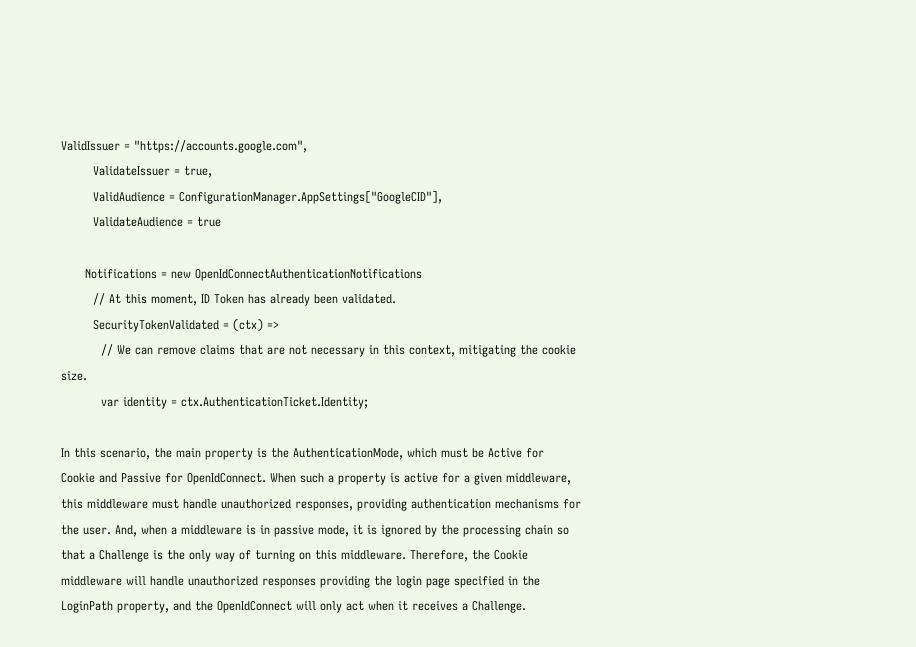ValidIssuer = "https://accounts.google.com",
        ValidateIssuer = true,
        ValidAudience = ConfigurationManager.AppSettings["GoogleCID"],
        ValidateAudience = true

      Notifications = new OpenIdConnectAuthenticationNotifications
        // At this moment, ID Token has already been validated.
        SecurityTokenValidated = (ctx) =>
          // We can remove claims that are not necessary in this context, mitigating the cookie size.
          var identity = ctx.AuthenticationTicket.Identity;

In this scenario, the main property is the AuthenticationMode, which must be Active for Cookie and Passive for OpenIdConnect. When such a property is active for a given middleware, this middleware must handle unauthorized responses, providing authentication mechanisms for the user. And, when a middleware is in passive mode, it is ignored by the processing chain so that a Challenge is the only way of turning on this middleware. Therefore, the Cookie middleware will handle unauthorized responses providing the login page specified in the LoginPath property, and the OpenIdConnect will only act when it receives a Challenge.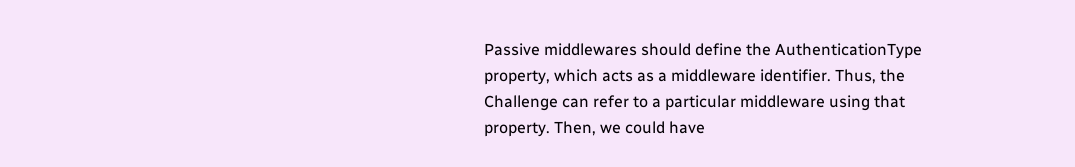Passive middlewares should define the AuthenticationType property, which acts as a middleware identifier. Thus, the Challenge can refer to a particular middleware using that property. Then, we could have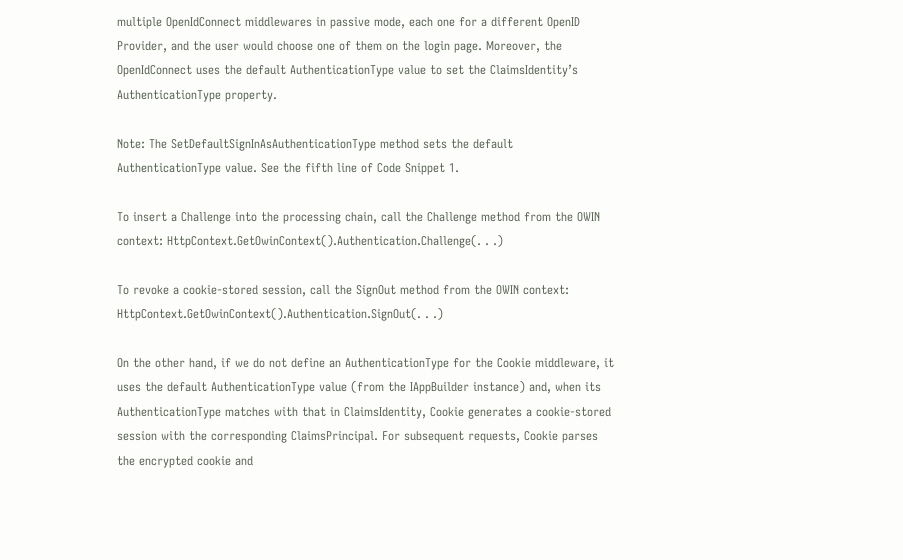multiple OpenIdConnect middlewares in passive mode, each one for a different OpenID Provider, and the user would choose one of them on the login page. Moreover, the OpenIdConnect uses the default AuthenticationType value to set the ClaimsIdentity’s AuthenticationType property.

Note: The SetDefaultSignInAsAuthenticationType method sets the default AuthenticationType value. See the fifth line of Code Snippet 1.

To insert a Challenge into the processing chain, call the Challenge method from the OWIN context: HttpContext.GetOwinContext().Authentication.Challenge(. . .)

To revoke a cookie-stored session, call the SignOut method from the OWIN context:
HttpContext.GetOwinContext().Authentication.SignOut(. . .)

On the other hand, if we do not define an AuthenticationType for the Cookie middleware, it uses the default AuthenticationType value (from the IAppBuilder instance) and, when its AuthenticationType matches with that in ClaimsIdentity, Cookie generates a cookie-stored session with the corresponding ClaimsPrincipal. For subsequent requests, Cookie parses the encrypted cookie and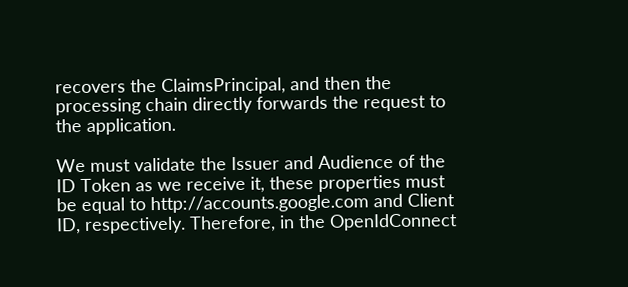recovers the ClaimsPrincipal, and then the processing chain directly forwards the request to the application.

We must validate the Issuer and Audience of the ID Token as we receive it, these properties must be equal to http://accounts.google.com and Client ID, respectively. Therefore, in the OpenIdConnect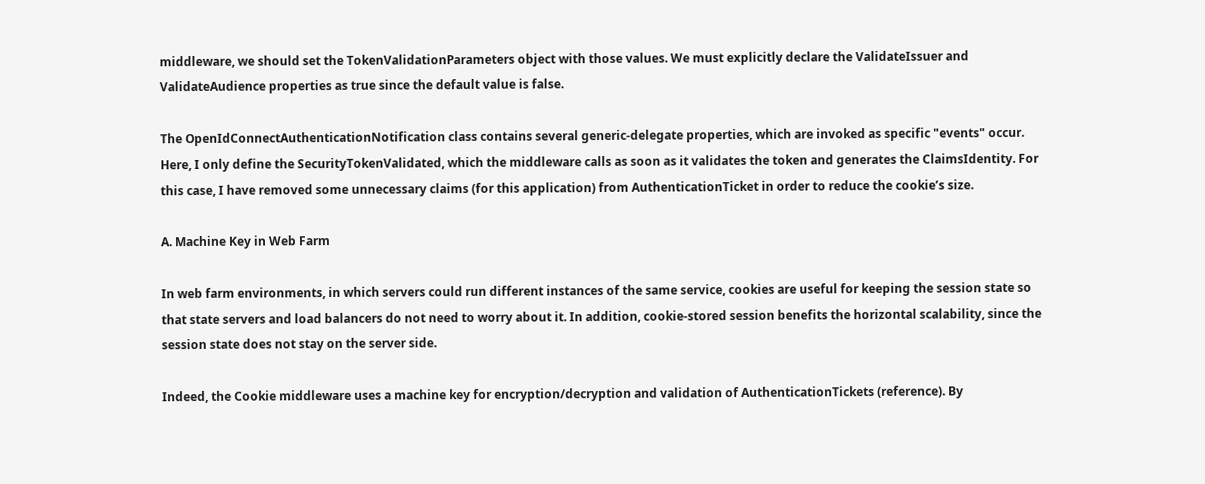middleware, we should set the TokenValidationParameters object with those values. We must explicitly declare the ValidateIssuer and ValidateAudience properties as true since the default value is false.

The OpenIdConnectAuthenticationNotification class contains several generic-delegate properties, which are invoked as specific "events" occur. Here, I only define the SecurityTokenValidated, which the middleware calls as soon as it validates the token and generates the ClaimsIdentity. For this case, I have removed some unnecessary claims (for this application) from AuthenticationTicket in order to reduce the cookie’s size.

A. Machine Key in Web Farm

In web farm environments, in which servers could run different instances of the same service, cookies are useful for keeping the session state so that state servers and load balancers do not need to worry about it. In addition, cookie-stored session benefits the horizontal scalability, since the session state does not stay on the server side.

Indeed, the Cookie middleware uses a machine key for encryption/decryption and validation of AuthenticationTickets (reference). By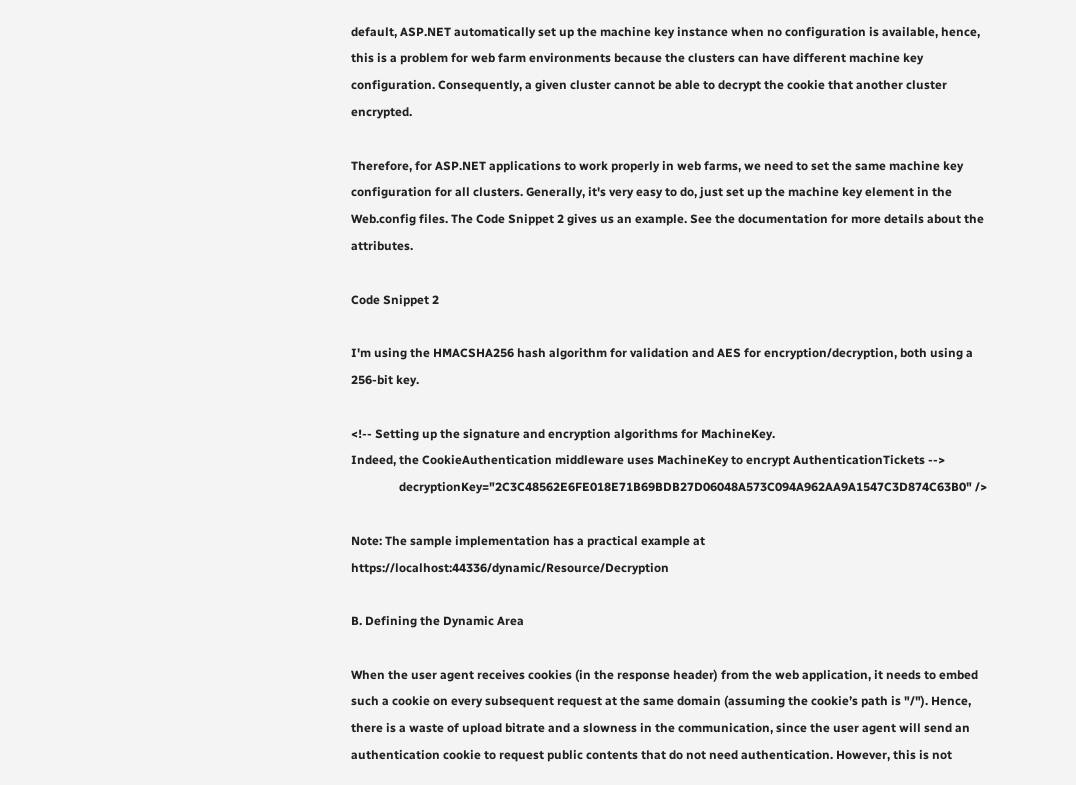default, ASP.NET automatically set up the machine key instance when no configuration is available, hence, this is a problem for web farm environments because the clusters can have different machine key configuration. Consequently, a given cluster cannot be able to decrypt the cookie that another cluster encrypted.

Therefore, for ASP.NET applications to work properly in web farms, we need to set the same machine key configuration for all clusters. Generally, it's very easy to do, just set up the machine key element in the Web.config files. The Code Snippet 2 gives us an example. See the documentation for more details about the attributes.

Code Snippet 2

I'm using the HMACSHA256 hash algorithm for validation and AES for encryption/decryption, both using a 256-bit key.

<!-- Setting up the signature and encryption algorithms for MachineKey.
Indeed, the CookieAuthentication middleware uses MachineKey to encrypt AuthenticationTickets -->
                decryptionKey="2C3C48562E6FE018E71B69BDB27D06048A573C094A962AA9A1547C3D874C63B0" />

Note: The sample implementation has a practical example at https://localhost:44336/dynamic/Resource/Decryption

B. Defining the Dynamic Area

When the user agent receives cookies (in the response header) from the web application, it needs to embed such a cookie on every subsequent request at the same domain (assuming the cookie’s path is "/"). Hence, there is a waste of upload bitrate and a slowness in the communication, since the user agent will send an authentication cookie to request public contents that do not need authentication. However, this is not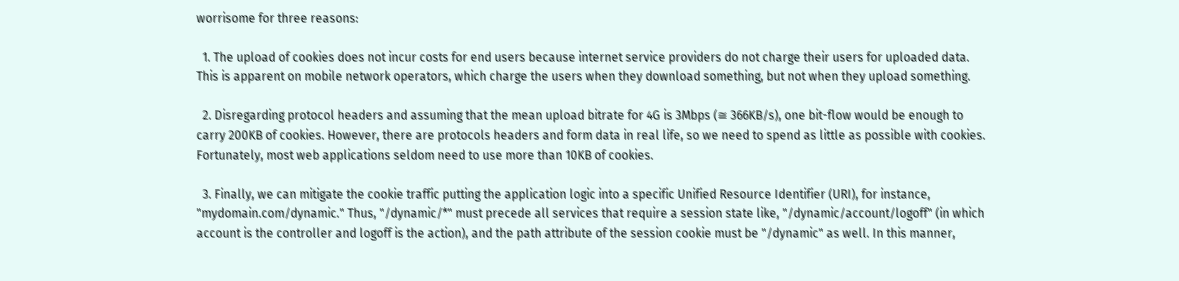worrisome for three reasons:

  1. The upload of cookies does not incur costs for end users because internet service providers do not charge their users for uploaded data. This is apparent on mobile network operators, which charge the users when they download something, but not when they upload something.

  2. Disregarding protocol headers and assuming that the mean upload bitrate for 4G is 3Mbps (≅ 366KB/s), one bit-flow would be enough to carry 200KB of cookies. However, there are protocols headers and form data in real life, so we need to spend as little as possible with cookies. Fortunately, most web applications seldom need to use more than 10KB of cookies.

  3. Finally, we can mitigate the cookie traffic putting the application logic into a specific Unified Resource Identifier (URI), for instance, "mydomain.com/dynamic." Thus, "/dynamic/*" must precede all services that require a session state like, "/dynamic/account/logoff" (in which account is the controller and logoff is the action), and the path attribute of the session cookie must be "/dynamic" as well. In this manner,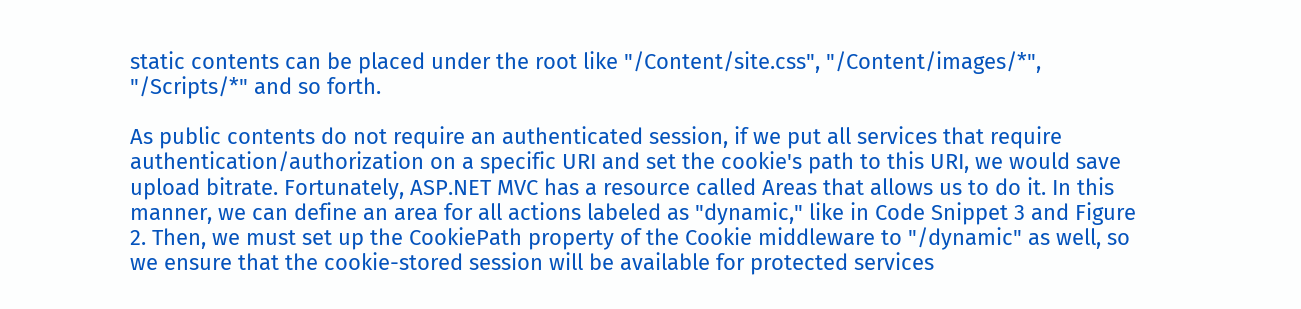static contents can be placed under the root like "/Content/site.css", "/Content/images/*", "/Scripts/*" and so forth.

As public contents do not require an authenticated session, if we put all services that require authentication/authorization on a specific URI and set the cookie's path to this URI, we would save upload bitrate. Fortunately, ASP.NET MVC has a resource called Areas that allows us to do it. In this manner, we can define an area for all actions labeled as "dynamic," like in Code Snippet 3 and Figure 2. Then, we must set up the CookiePath property of the Cookie middleware to "/dynamic" as well, so we ensure that the cookie-stored session will be available for protected services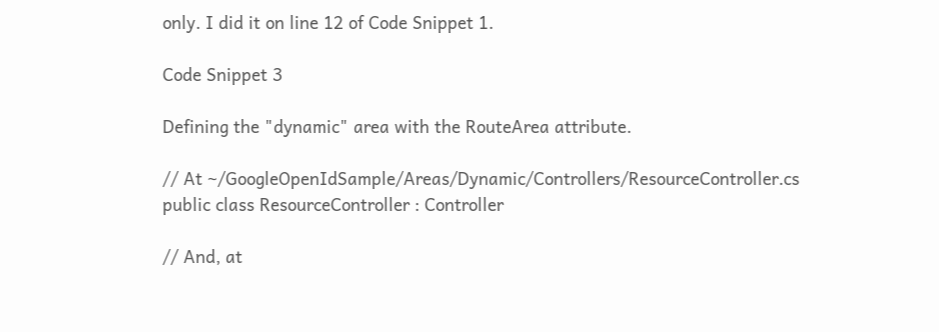only. I did it on line 12 of Code Snippet 1.

Code Snippet 3

Defining the "dynamic" area with the RouteArea attribute.

// At ~/GoogleOpenIdSample/Areas/Dynamic/Controllers/ResourceController.cs
public class ResourceController : Controller

// And, at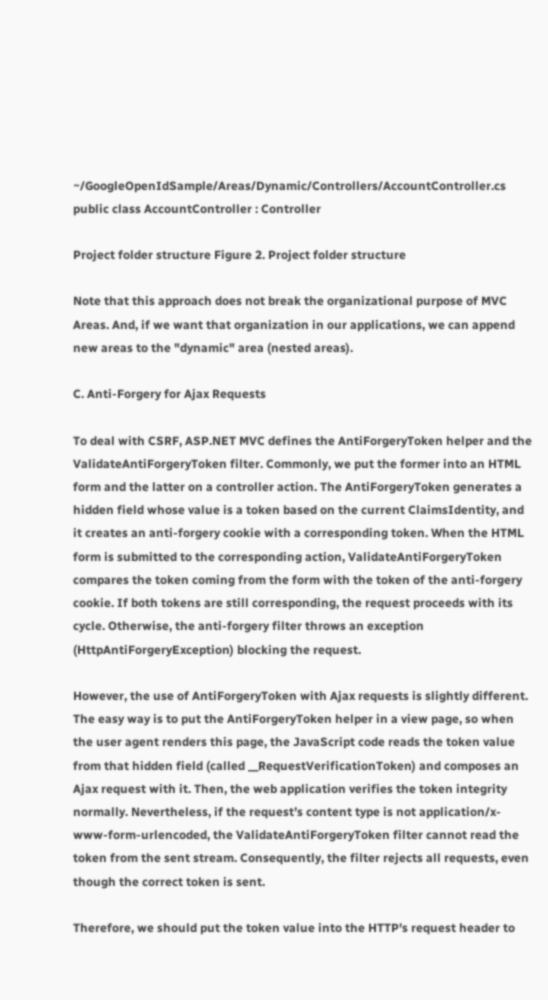~/GoogleOpenIdSample/Areas/Dynamic/Controllers/AccountController.cs
public class AccountController : Controller

Project folder structure Figure 2. Project folder structure

Note that this approach does not break the organizational purpose of MVC Areas. And, if we want that organization in our applications, we can append new areas to the "dynamic" area (nested areas).

C. Anti-Forgery for Ajax Requests

To deal with CSRF, ASP.NET MVC defines the AntiForgeryToken helper and the ValidateAntiForgeryToken filter. Commonly, we put the former into an HTML form and the latter on a controller action. The AntiForgeryToken generates a hidden field whose value is a token based on the current ClaimsIdentity, and it creates an anti-forgery cookie with a corresponding token. When the HTML form is submitted to the corresponding action, ValidateAntiForgeryToken compares the token coming from the form with the token of the anti-forgery cookie. If both tokens are still corresponding, the request proceeds with its cycle. Otherwise, the anti-forgery filter throws an exception (HttpAntiForgeryException) blocking the request.

However, the use of AntiForgeryToken with Ajax requests is slightly different. The easy way is to put the AntiForgeryToken helper in a view page, so when the user agent renders this page, the JavaScript code reads the token value from that hidden field (called __RequestVerificationToken) and composes an Ajax request with it. Then, the web application verifies the token integrity normally. Nevertheless, if the request’s content type is not application/x-www-form-urlencoded, the ValidateAntiForgeryToken filter cannot read the token from the sent stream. Consequently, the filter rejects all requests, even though the correct token is sent.

Therefore, we should put the token value into the HTTP's request header to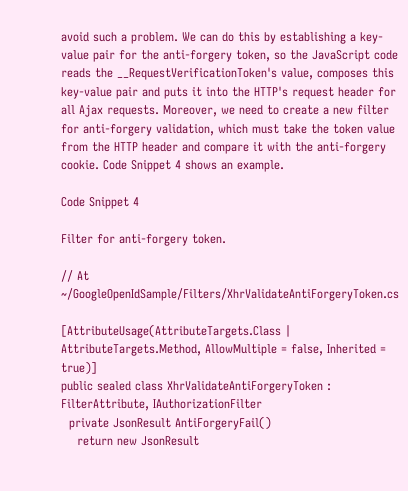avoid such a problem. We can do this by establishing a key-value pair for the anti-forgery token, so the JavaScript code reads the __RequestVerificationToken's value, composes this key-value pair and puts it into the HTTP's request header for all Ajax requests. Moreover, we need to create a new filter for anti-forgery validation, which must take the token value from the HTTP header and compare it with the anti-forgery cookie. Code Snippet 4 shows an example.

Code Snippet 4

Filter for anti-forgery token.

// At ~/GoogleOpenIdSample/Filters/XhrValidateAntiForgeryToken.cs

[AttributeUsage(AttributeTargets.Class | AttributeTargets.Method, AllowMultiple = false, Inherited = true)]
public sealed class XhrValidateAntiForgeryToken : FilterAttribute, IAuthorizationFilter
  private JsonResult AntiForgeryFail()
    return new JsonResult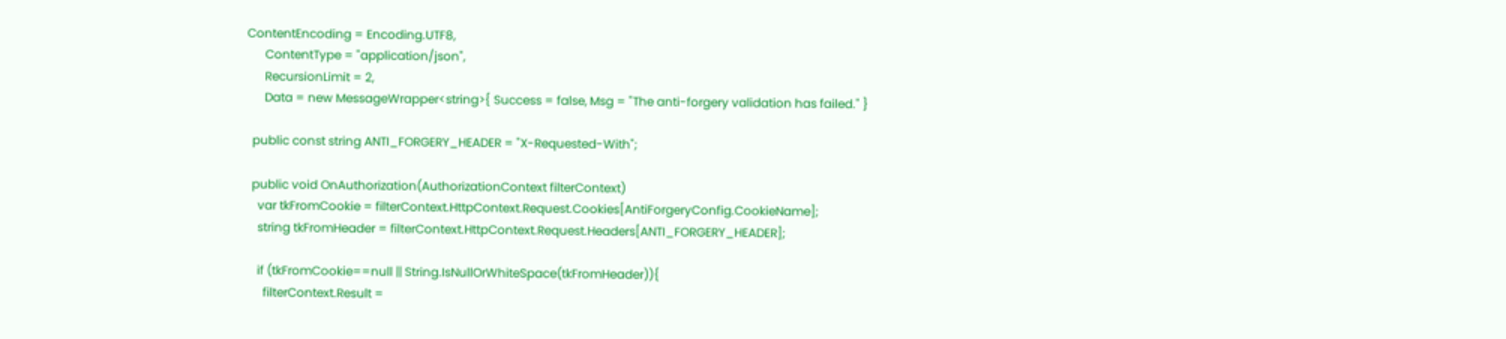ContentEncoding = Encoding.UTF8,
      ContentType = "application/json",
      RecursionLimit = 2,
      Data = new MessageWrapper<string>{ Success = false, Msg = "The anti-forgery validation has failed." }

  public const string ANTI_FORGERY_HEADER = "X-Requested-With";

  public void OnAuthorization(AuthorizationContext filterContext)
    var tkFromCookie = filterContext.HttpContext.Request.Cookies[AntiForgeryConfig.CookieName];
    string tkFromHeader = filterContext.HttpContext.Request.Headers[ANTI_FORGERY_HEADER];

    if (tkFromCookie==null || String.IsNullOrWhiteSpace(tkFromHeader)){
      filterContext.Result =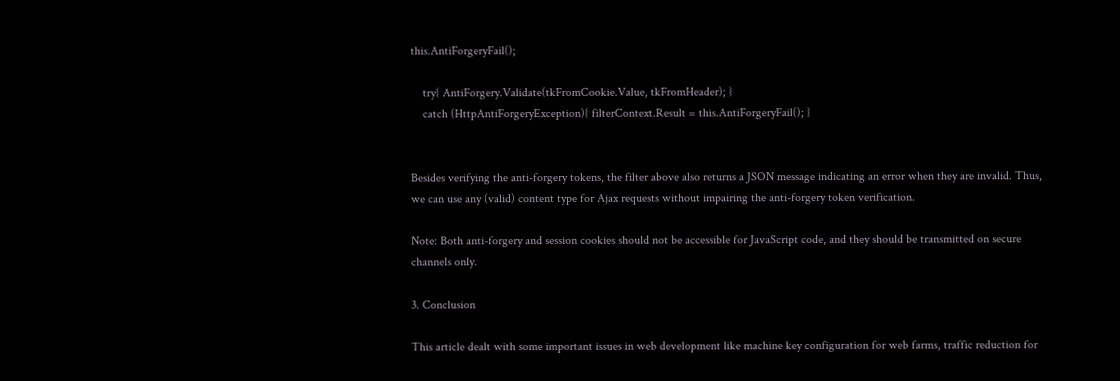this.AntiForgeryFail();

    try{ AntiForgery.Validate(tkFromCookie.Value, tkFromHeader); }
    catch (HttpAntiForgeryException){ filterContext.Result = this.AntiForgeryFail(); }


Besides verifying the anti-forgery tokens, the filter above also returns a JSON message indicating an error when they are invalid. Thus, we can use any (valid) content type for Ajax requests without impairing the anti-forgery token verification.

Note: Both anti-forgery and session cookies should not be accessible for JavaScript code, and they should be transmitted on secure channels only.

3. Conclusion

This article dealt with some important issues in web development like machine key configuration for web farms, traffic reduction for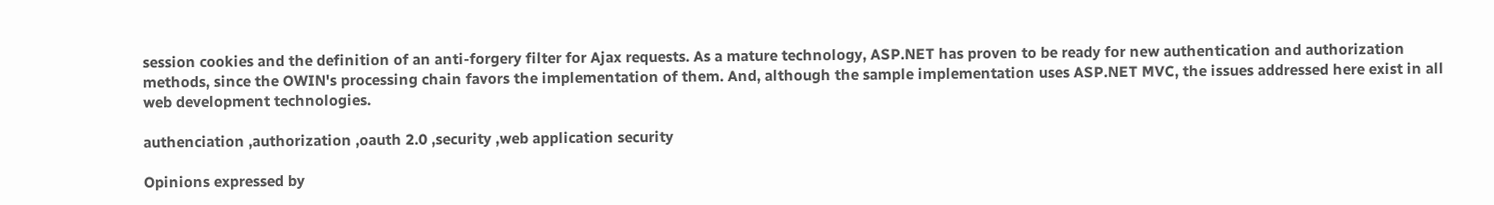session cookies and the definition of an anti-forgery filter for Ajax requests. As a mature technology, ASP.NET has proven to be ready for new authentication and authorization methods, since the OWIN's processing chain favors the implementation of them. And, although the sample implementation uses ASP.NET MVC, the issues addressed here exist in all web development technologies.

authenciation ,authorization ,oauth 2.0 ,security ,web application security

Opinions expressed by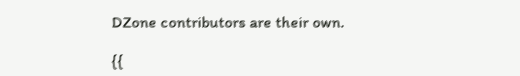DZone contributors are their own.

{{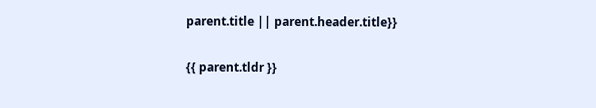parent.title || parent.header.title}}

{{ parent.tldr }}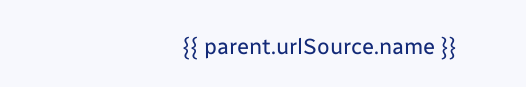{{ parent.urlSource.name }}